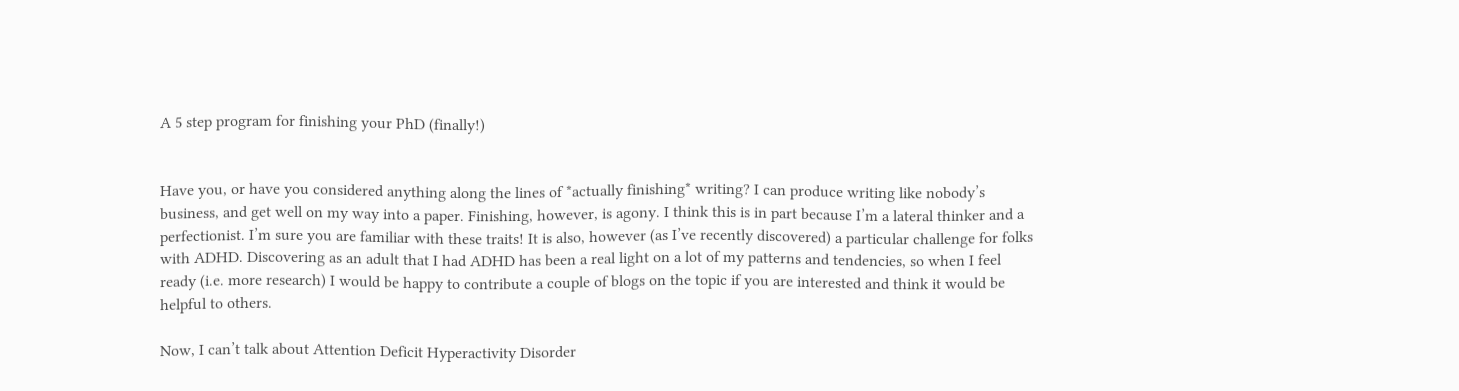A 5 step program for finishing your PhD (finally!)


Have you, or have you considered anything along the lines of *actually finishing* writing? I can produce writing like nobody’s business, and get well on my way into a paper. Finishing, however, is agony. I think this is in part because I’m a lateral thinker and a perfectionist. I’m sure you are familiar with these traits! It is also, however (as I’ve recently discovered) a particular challenge for folks with ADHD. Discovering as an adult that I had ADHD has been a real light on a lot of my patterns and tendencies, so when I feel ready (i.e. more research) I would be happy to contribute a couple of blogs on the topic if you are interested and think it would be helpful to others.

Now, I can’t talk about Attention Deficit Hyperactivity Disorder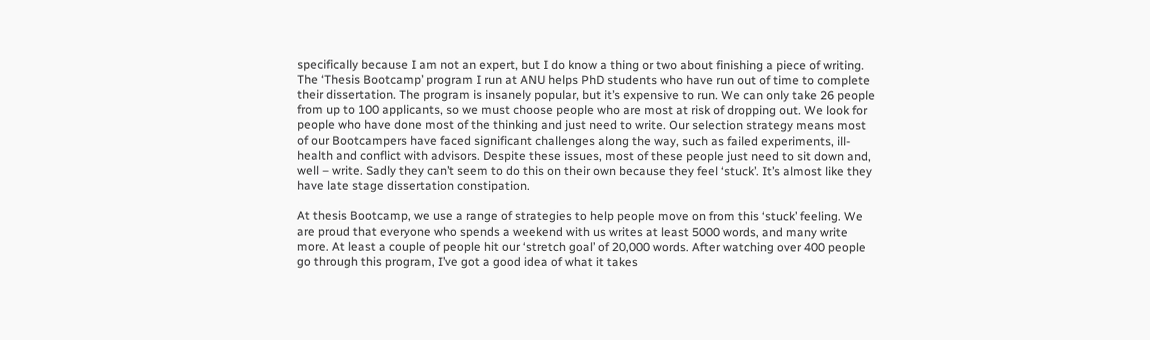specifically because I am not an expert, but I do know a thing or two about finishing a piece of writing. The ‘Thesis Bootcamp’ program I run at ANU helps PhD students who have run out of time to complete their dissertation. The program is insanely popular, but it’s expensive to run. We can only take 26 people from up to 100 applicants, so we must choose people who are most at risk of dropping out. We look for people who have done most of the thinking and just need to write. Our selection strategy means most of our Bootcampers have faced significant challenges along the way, such as failed experiments, ill-health and conflict with advisors. Despite these issues, most of these people just need to sit down and, well – write. Sadly they can’t seem to do this on their own because they feel ‘stuck’. It’s almost like they have late stage dissertation constipation.

At thesis Bootcamp, we use a range of strategies to help people move on from this ‘stuck’ feeling. We are proud that everyone who spends a weekend with us writes at least 5000 words, and many write more. At least a couple of people hit our ‘stretch goal’ of 20,000 words. After watching over 400 people go through this program, I’ve got a good idea of what it takes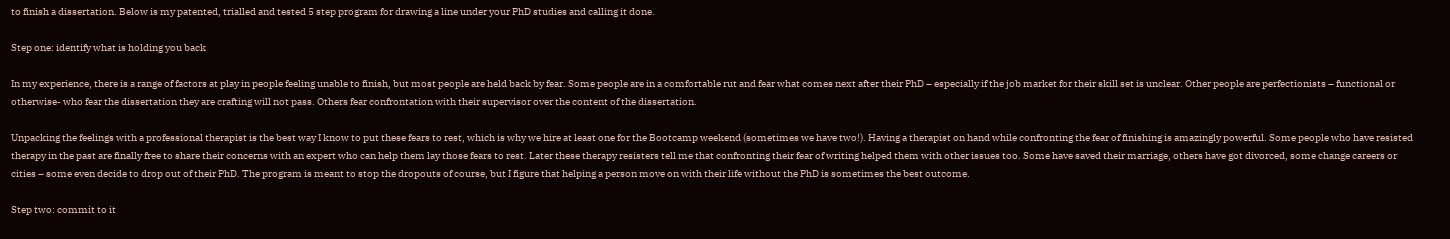to finish a dissertation. Below is my patented, trialled and tested 5 step program for drawing a line under your PhD studies and calling it done.

Step one: identify what is holding you back

In my experience, there is a range of factors at play in people feeling unable to finish, but most people are held back by fear. Some people are in a comfortable rut and fear what comes next after their PhD – especially if the job market for their skill set is unclear. Other people are perfectionists – functional or otherwise- who fear the dissertation they are crafting will not pass. Others fear confrontation with their supervisor over the content of the dissertation.

Unpacking the feelings with a professional therapist is the best way I know to put these fears to rest, which is why we hire at least one for the Bootcamp weekend (sometimes we have two!). Having a therapist on hand while confronting the fear of finishing is amazingly powerful. Some people who have resisted therapy in the past are finally free to share their concerns with an expert who can help them lay those fears to rest. Later these therapy resisters tell me that confronting their fear of writing helped them with other issues too. Some have saved their marriage, others have got divorced, some change careers or cities – some even decide to drop out of their PhD. The program is meant to stop the dropouts of course, but I figure that helping a person move on with their life without the PhD is sometimes the best outcome.

Step two: commit to it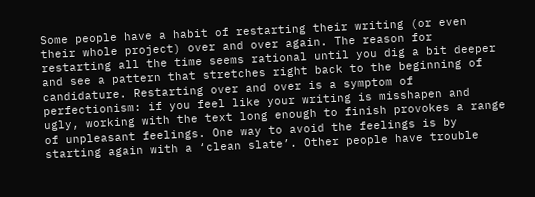Some people have a habit of restarting their writing (or even their whole project) over and over again. The reason for restarting all the time seems rational until you dig a bit deeper and see a pattern that stretches right back to the beginning of candidature. Restarting over and over is a symptom of perfectionism: if you feel like your writing is misshapen and ugly, working with the text long enough to finish provokes a range of unpleasant feelings. One way to avoid the feelings is by starting again with a ‘clean slate’. Other people have trouble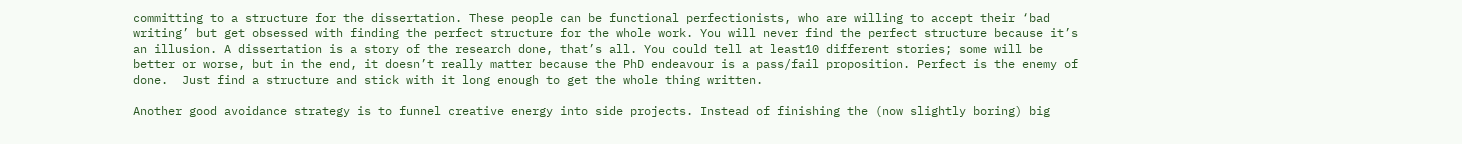committing to a structure for the dissertation. These people can be functional perfectionists, who are willing to accept their ‘bad writing’ but get obsessed with finding the perfect structure for the whole work. You will never find the perfect structure because it’s an illusion. A dissertation is a story of the research done, that’s all. You could tell at least10 different stories; some will be better or worse, but in the end, it doesn’t really matter because the PhD endeavour is a pass/fail proposition. Perfect is the enemy of done.  Just find a structure and stick with it long enough to get the whole thing written.

Another good avoidance strategy is to funnel creative energy into side projects. Instead of finishing the (now slightly boring) big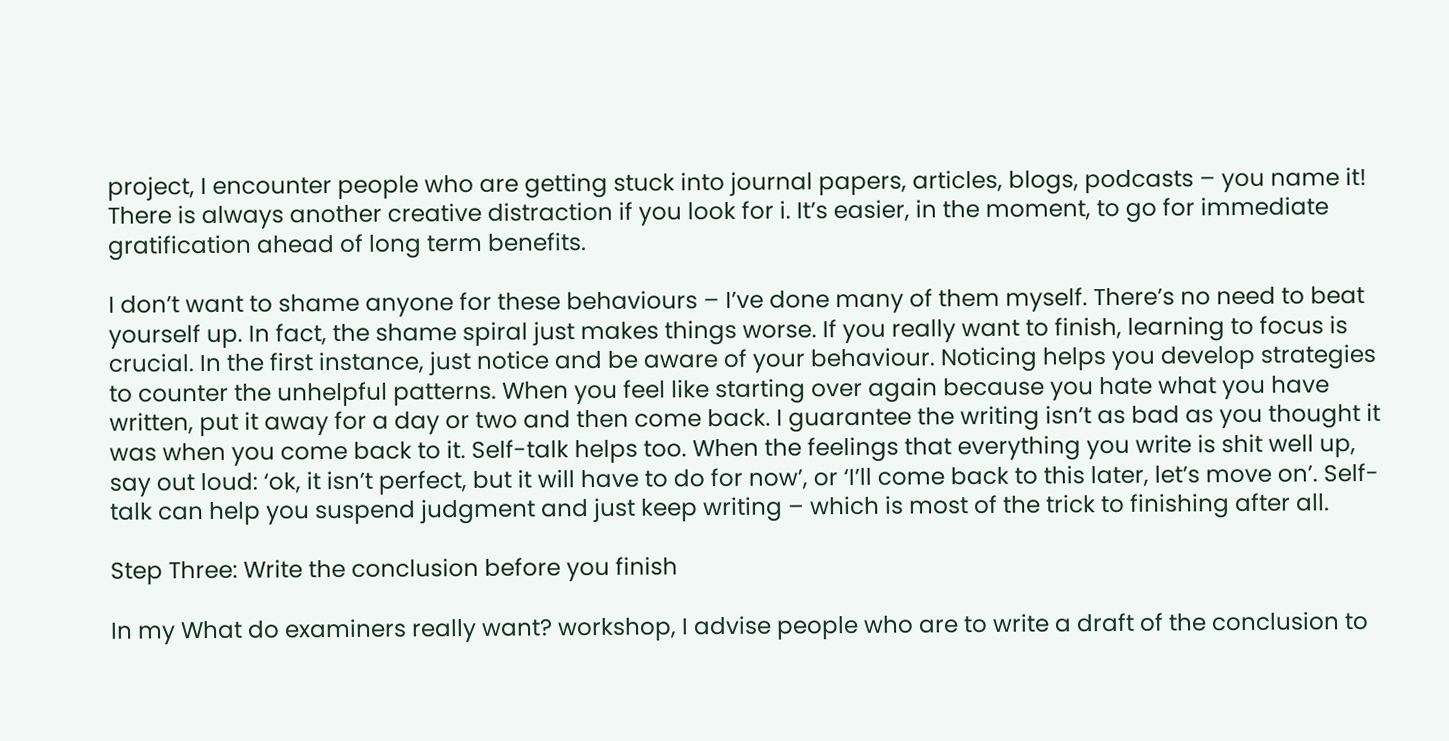project, I encounter people who are getting stuck into journal papers, articles, blogs, podcasts – you name it! There is always another creative distraction if you look for i. It’s easier, in the moment, to go for immediate gratification ahead of long term benefits.

I don’t want to shame anyone for these behaviours – I’ve done many of them myself. There’s no need to beat yourself up. In fact, the shame spiral just makes things worse. If you really want to finish, learning to focus is crucial. In the first instance, just notice and be aware of your behaviour. Noticing helps you develop strategies to counter the unhelpful patterns. When you feel like starting over again because you hate what you have written, put it away for a day or two and then come back. I guarantee the writing isn’t as bad as you thought it was when you come back to it. Self-talk helps too. When the feelings that everything you write is shit well up, say out loud: ‘ok, it isn’t perfect, but it will have to do for now’, or ‘I’ll come back to this later, let’s move on’. Self-talk can help you suspend judgment and just keep writing – which is most of the trick to finishing after all.

Step Three: Write the conclusion before you finish

In my What do examiners really want? workshop, I advise people who are to write a draft of the conclusion to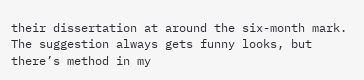their dissertation at around the six-month mark. The suggestion always gets funny looks, but there’s method in my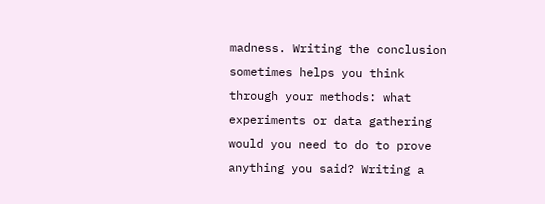madness. Writing the conclusion sometimes helps you think through your methods: what experiments or data gathering would you need to do to prove anything you said? Writing a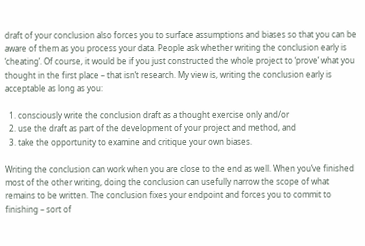draft of your conclusion also forces you to surface assumptions and biases so that you can be aware of them as you process your data. People ask whether writing the conclusion early is ‘cheating’. Of course, it would be if you just constructed the whole project to ‘prove’ what you thought in the first place – that isn’t research. My view is, writing the conclusion early is acceptable as long as you:

  1. consciously write the conclusion draft as a thought exercise only and/or
  2. use the draft as part of the development of your project and method, and
  3. take the opportunity to examine and critique your own biases.

Writing the conclusion can work when you are close to the end as well. When you’ve finished most of the other writing, doing the conclusion can usefully narrow the scope of what remains to be written. The conclusion fixes your endpoint and forces you to commit to finishing – sort of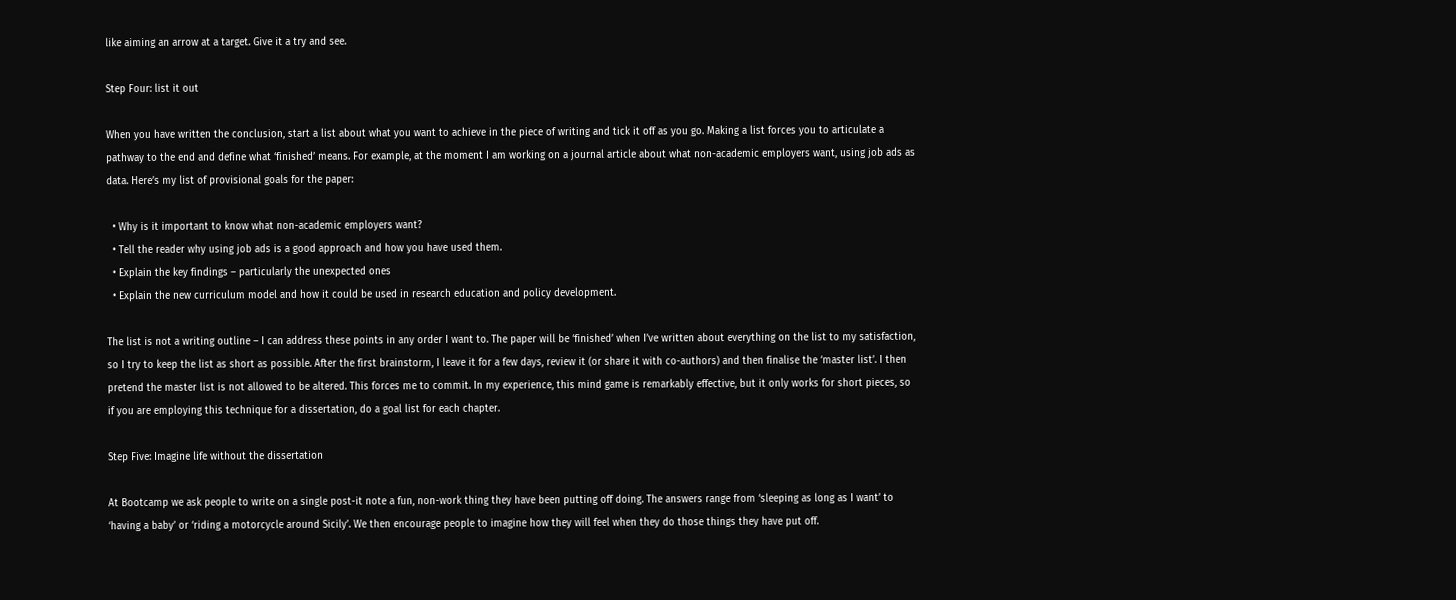like aiming an arrow at a target. Give it a try and see.

Step Four: list it out

When you have written the conclusion, start a list about what you want to achieve in the piece of writing and tick it off as you go. Making a list forces you to articulate a pathway to the end and define what ‘finished’ means. For example, at the moment I am working on a journal article about what non-academic employers want, using job ads as data. Here’s my list of provisional goals for the paper:

  • Why is it important to know what non-academic employers want?
  • Tell the reader why using job ads is a good approach and how you have used them.
  • Explain the key findings – particularly the unexpected ones
  • Explain the new curriculum model and how it could be used in research education and policy development.

The list is not a writing outline – I can address these points in any order I want to. The paper will be ‘finished’ when I’ve written about everything on the list to my satisfaction, so I try to keep the list as short as possible. After the first brainstorm, I leave it for a few days, review it (or share it with co-authors) and then finalise the ‘master list’. I then pretend the master list is not allowed to be altered. This forces me to commit. In my experience, this mind game is remarkably effective, but it only works for short pieces, so if you are employing this technique for a dissertation, do a goal list for each chapter.

Step Five: Imagine life without the dissertation

At Bootcamp we ask people to write on a single post-it note a fun, non-work thing they have been putting off doing. The answers range from ‘sleeping as long as I want’ to ‘having a baby’ or ‘riding a motorcycle around Sicily’. We then encourage people to imagine how they will feel when they do those things they have put off.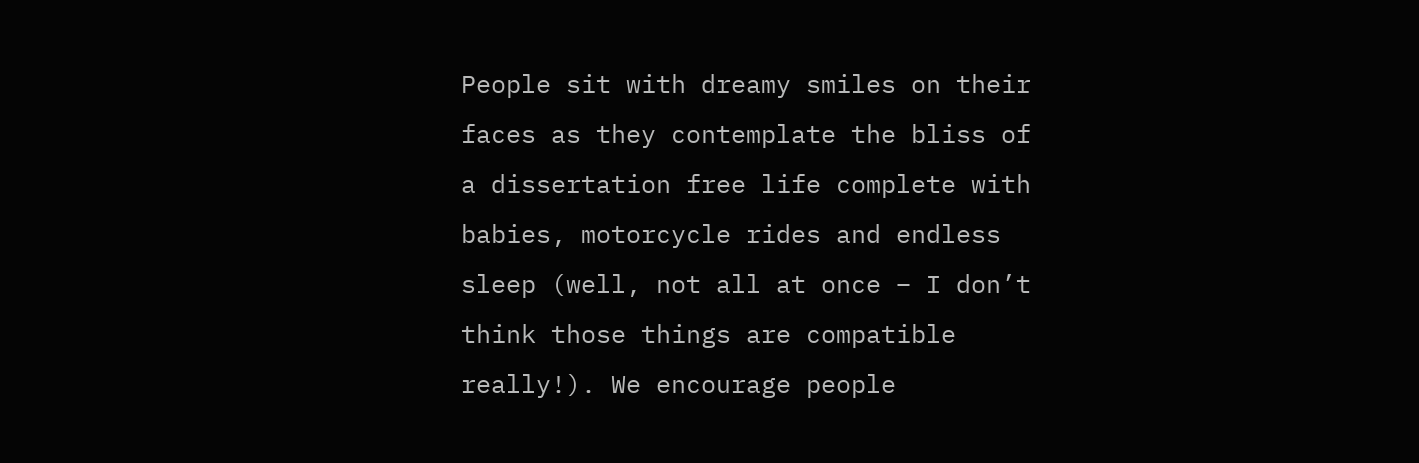People sit with dreamy smiles on their faces as they contemplate the bliss of a dissertation free life complete with babies, motorcycle rides and endless sleep (well, not all at once – I don’t think those things are compatible really!). We encourage people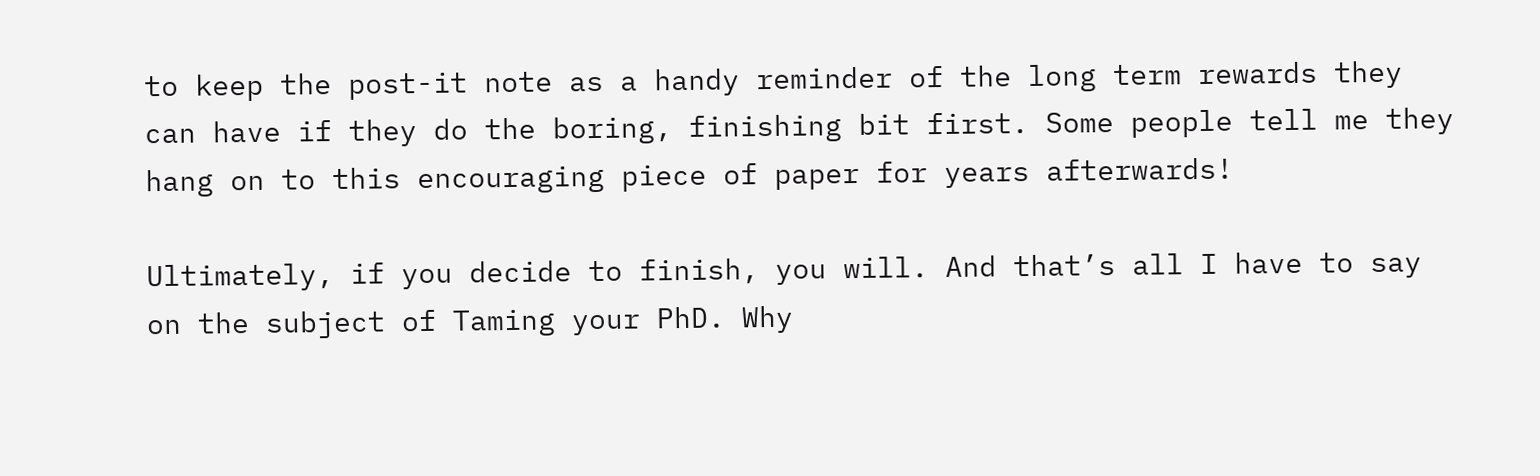to keep the post-it note as a handy reminder of the long term rewards they can have if they do the boring, finishing bit first. Some people tell me they hang on to this encouraging piece of paper for years afterwards!

Ultimately, if you decide to finish, you will. And that’s all I have to say on the subject of Taming your PhD. Why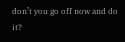don’t you go off now and do it?